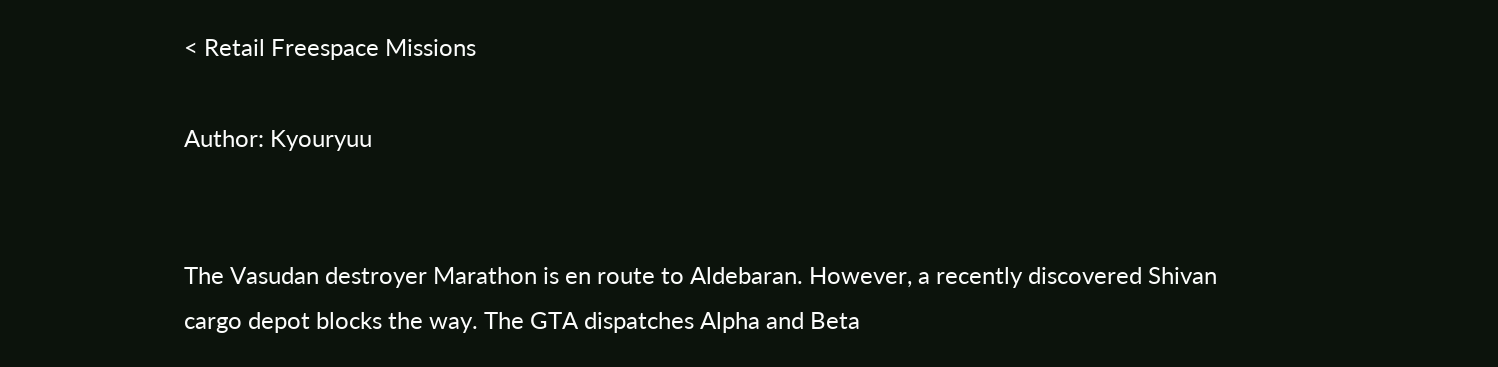< Retail Freespace Missions

Author: Kyouryuu


The Vasudan destroyer Marathon is en route to Aldebaran. However, a recently discovered Shivan cargo depot blocks the way. The GTA dispatches Alpha and Beta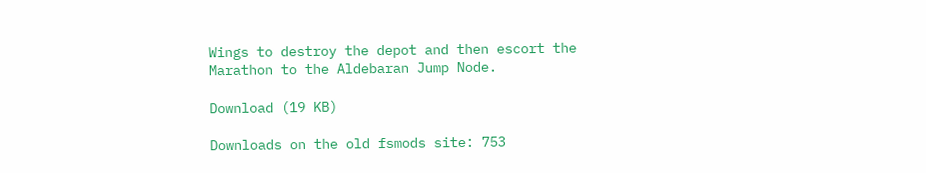Wings to destroy the depot and then escort the Marathon to the Aldebaran Jump Node.

Download (19 KB)

Downloads on the old fsmods site: 753